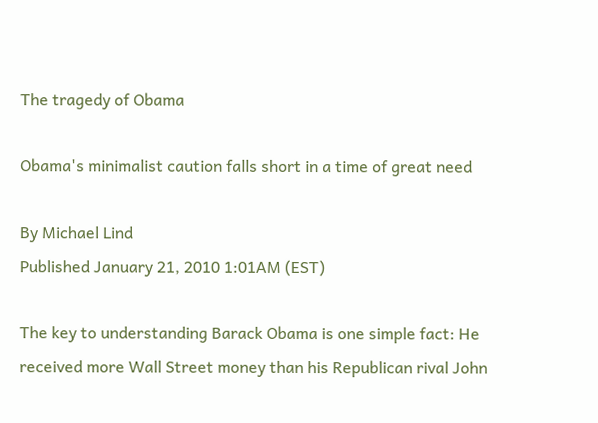The tragedy of Obama

Obama's minimalist caution falls short in a time of great need

By Michael Lind
Published January 21, 2010 1:01AM (EST)

The key to understanding Barack Obama is one simple fact: He received more Wall Street money than his Republican rival John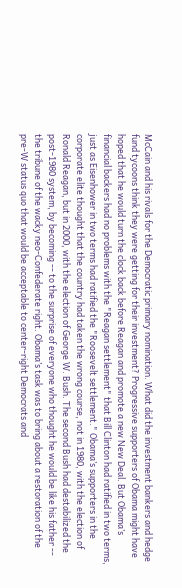McCain and his rivals for the Democratic primary nomination. What did the investment bankers and hedge fund tycoons think they were getting for their investment? Progressive supporters of Obama might have hoped that he would turn the clock back before Reagan and promote a new New Deal. But Obama’s financial backers had no problems with the "Reagan settlement" that Bill Clinton had ratified in two terms, just as Eisenhower in two terms had ratified the "Roosevelt settlement." Obama’s supporters in the corporate elite thought that the country had taken the wrong course, not in 1980, with the election of Ronald Reagan, but in 2000, with the election of George W. Bush. The second Bush had destabilized the post-1980 system, by becoming -- to the surprise of everyone who thought he would be like his father -- the tribune of the wacky neo-Confederate right. Obama’s task was to bring about a restoration of the pre-W status quo that would be acceptable to center-right Democrats and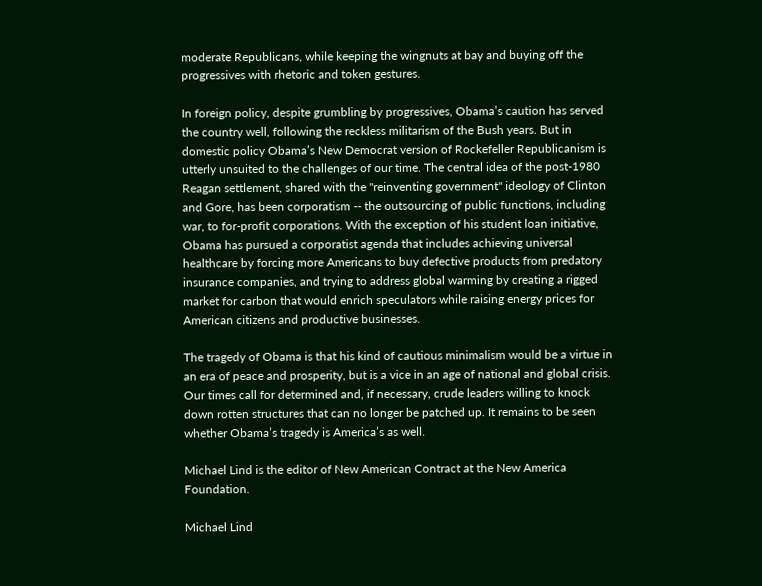moderate Republicans, while keeping the wingnuts at bay and buying off the progressives with rhetoric and token gestures.

In foreign policy, despite grumbling by progressives, Obama’s caution has served the country well, following the reckless militarism of the Bush years. But in domestic policy Obama’s New Democrat version of Rockefeller Republicanism is utterly unsuited to the challenges of our time. The central idea of the post-1980 Reagan settlement, shared with the "reinventing government" ideology of Clinton and Gore, has been corporatism -- the outsourcing of public functions, including war, to for-profit corporations. With the exception of his student loan initiative, Obama has pursued a corporatist agenda that includes achieving universal healthcare by forcing more Americans to buy defective products from predatory insurance companies, and trying to address global warming by creating a rigged market for carbon that would enrich speculators while raising energy prices for American citizens and productive businesses.

The tragedy of Obama is that his kind of cautious minimalism would be a virtue in an era of peace and prosperity, but is a vice in an age of national and global crisis. Our times call for determined and, if necessary, crude leaders willing to knock down rotten structures that can no longer be patched up. It remains to be seen whether Obama’s tragedy is America’s as well.

Michael Lind is the editor of New American Contract at the New America Foundation.

Michael Lind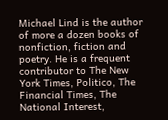Michael Lind is the author of more a dozen books of nonfiction, fiction and poetry. He is a frequent contributor to The New York Times, Politico, The Financial Times, The National Interest,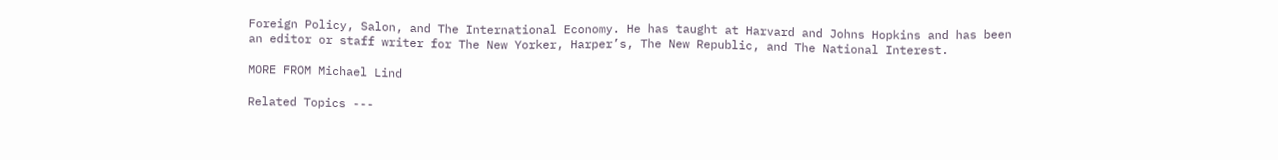Foreign Policy, Salon, and The International Economy. He has taught at Harvard and Johns Hopkins and has been an editor or staff writer for The New Yorker, Harper’s, The New Republic, and The National Interest.

MORE FROM Michael Lind

Related Topics ---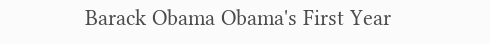Barack Obama Obama's First Year